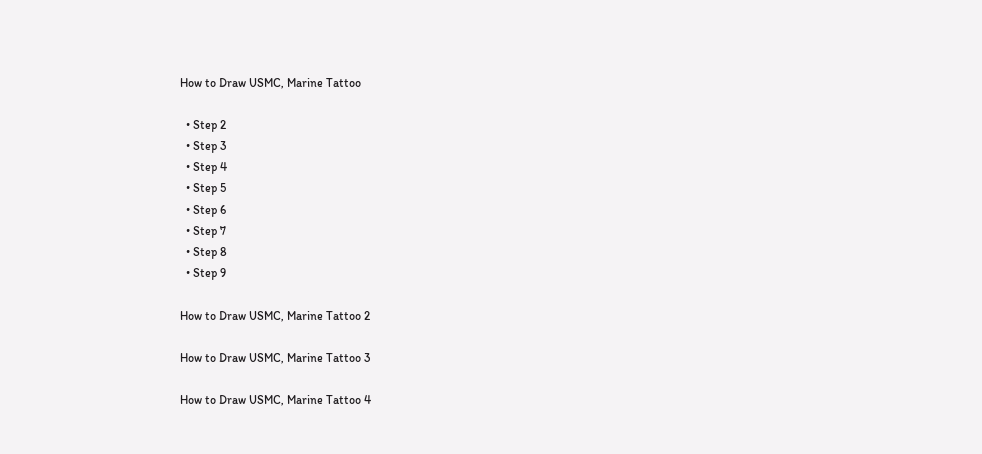How to Draw USMC, Marine Tattoo

  • Step 2
  • Step 3
  • Step 4
  • Step 5
  • Step 6
  • Step 7
  • Step 8
  • Step 9

How to Draw USMC, Marine Tattoo 2

How to Draw USMC, Marine Tattoo 3

How to Draw USMC, Marine Tattoo 4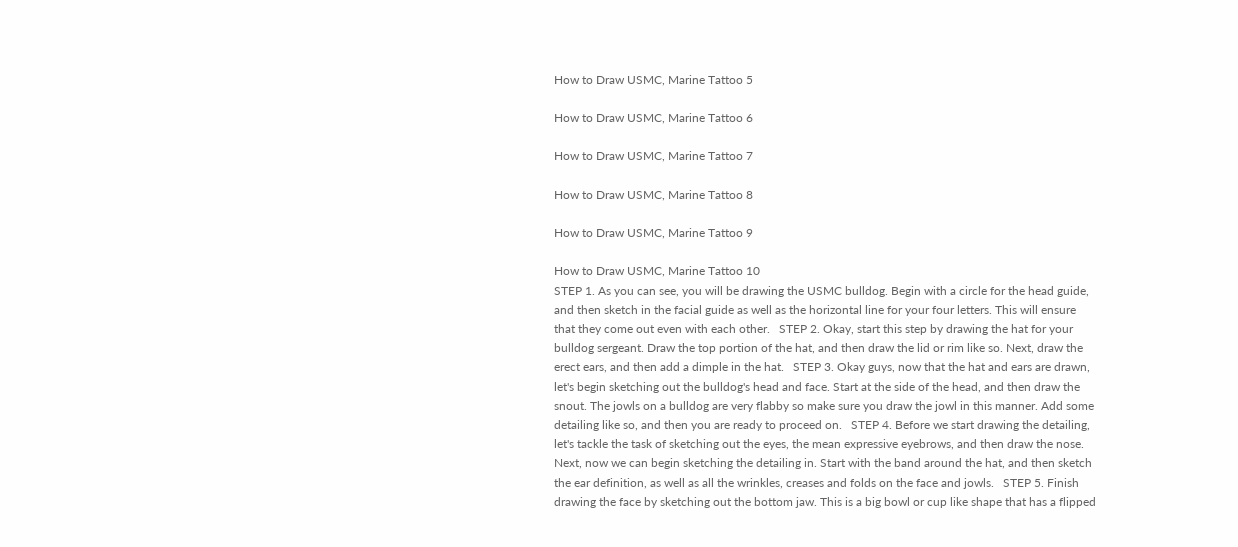How to Draw USMC, Marine Tattoo 5

How to Draw USMC, Marine Tattoo 6

How to Draw USMC, Marine Tattoo 7

How to Draw USMC, Marine Tattoo 8

How to Draw USMC, Marine Tattoo 9

How to Draw USMC, Marine Tattoo 10
STEP 1. As you can see, you will be drawing the USMC bulldog. Begin with a circle for the head guide, and then sketch in the facial guide as well as the horizontal line for your four letters. This will ensure that they come out even with each other.   STEP 2. Okay, start this step by drawing the hat for your bulldog sergeant. Draw the top portion of the hat, and then draw the lid or rim like so. Next, draw the erect ears, and then add a dimple in the hat.   STEP 3. Okay guys, now that the hat and ears are drawn, let's begin sketching out the bulldog's head and face. Start at the side of the head, and then draw the snout. The jowls on a bulldog are very flabby so make sure you draw the jowl in this manner. Add some detailing like so, and then you are ready to proceed on.   STEP 4. Before we start drawing the detailing, let's tackle the task of sketching out the eyes, the mean expressive eyebrows, and then draw the nose. Next, now we can begin sketching the detailing in. Start with the band around the hat, and then sketch the ear definition, as well as all the wrinkles, creases and folds on the face and jowls.   STEP 5. Finish drawing the face by sketching out the bottom jaw. This is a big bowl or cup like shape that has a flipped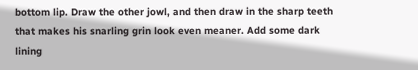bottom lip. Draw the other jowl, and then draw in the sharp teeth that makes his snarling grin look even meaner. Add some dark lining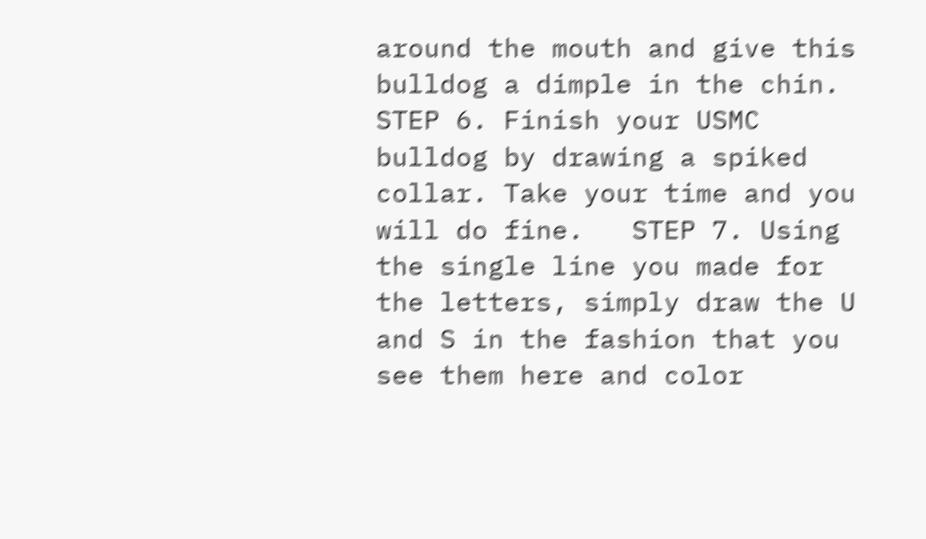around the mouth and give this bulldog a dimple in the chin.   STEP 6. Finish your USMC bulldog by drawing a spiked collar. Take your time and you will do fine.   STEP 7. Using the single line you made for the letters, simply draw the U and S in the fashion that you see them here and color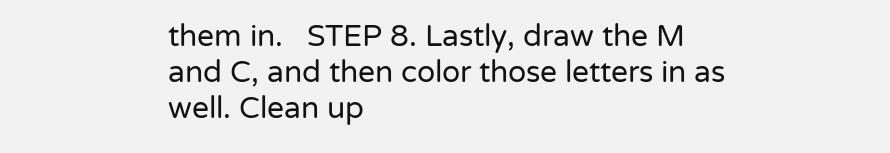them in.   STEP 8. Lastly, draw the M and C, and then color those letters in as well. Clean up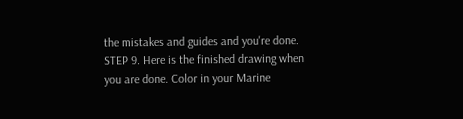the mistakes and guides and you're done.   STEP 9. Here is the finished drawing when you are done. Color in your Marine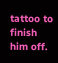tattoo to finish him off.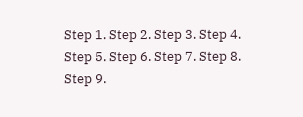Step 1. Step 2. Step 3. Step 4. Step 5. Step 6. Step 7. Step 8. Step 9.